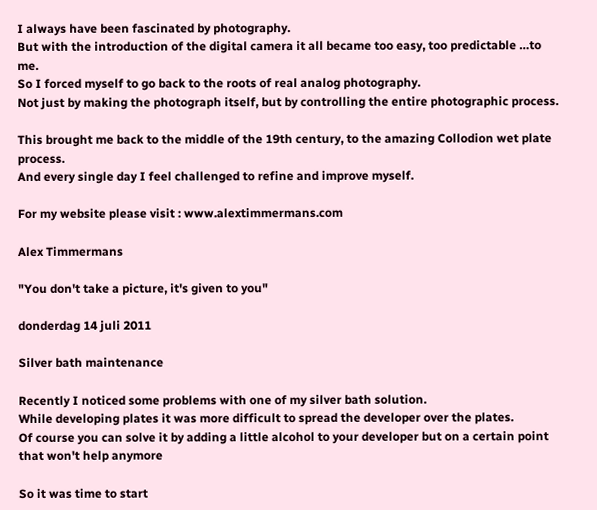I always have been fascinated by photography.
But with the introduction of the digital camera it all became too easy, too predictable …to me.
So I forced myself to go back to the roots of real analog photography.
Not just by making the photograph itself, but by controlling the entire photographic process.

This brought me back to the middle of the 19th century, to the amazing Collodion wet plate process.
And every single day I feel challenged to refine and improve myself.

For my website please visit : www.alextimmermans.com

Alex Timmermans

"You don't take a picture, it's given to you"

donderdag 14 juli 2011

Silver bath maintenance

Recently I noticed some problems with one of my silver bath solution.
While developing plates it was more difficult to spread the developer over the plates.
Of course you can solve it by adding a little alcohol to your developer but on a certain point that won't help anymore

So it was time to start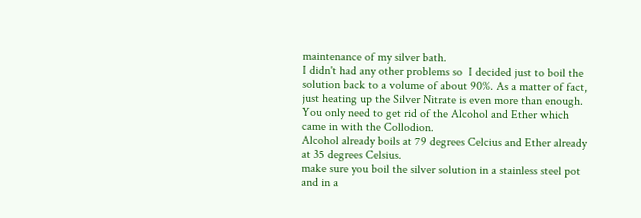maintenance of my silver bath.
I didn't had any other problems so  I decided just to boil the solution back to a volume of about 90%. As a matter of fact, just heating up the Silver Nitrate is even more than enough. You only need to get rid of the Alcohol and Ether which came in with the Collodion.
Alcohol already boils at 79 degrees Celcius and Ether already at 35 degrees Celsius.
make sure you boil the silver solution in a stainless steel pot and in a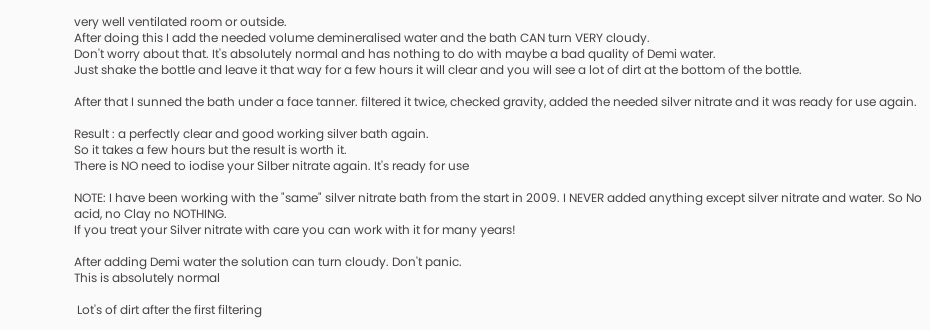very well ventilated room or outside.
After doing this I add the needed volume demineralised water and the bath CAN turn VERY cloudy.
Don't worry about that. It's absolutely normal and has nothing to do with maybe a bad quality of Demi water.
Just shake the bottle and leave it that way for a few hours it will clear and you will see a lot of dirt at the bottom of the bottle.

After that I sunned the bath under a face tanner. filtered it twice, checked gravity, added the needed silver nitrate and it was ready for use again.

Result : a perfectly clear and good working silver bath again.
So it takes a few hours but the result is worth it.
There is NO need to iodise your Silber nitrate again. It's ready for use

NOTE: I have been working with the "same" silver nitrate bath from the start in 2009. I NEVER added anything except silver nitrate and water. So No acid, no Clay no NOTHING.
If you treat your Silver nitrate with care you can work with it for many years!

After adding Demi water the solution can turn cloudy. Don't panic.
This is absolutely normal

 Lot's of dirt after the first filtering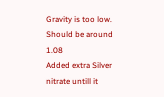Gravity is too low. Should be around 1.08
Added extra Silver nitrate untill it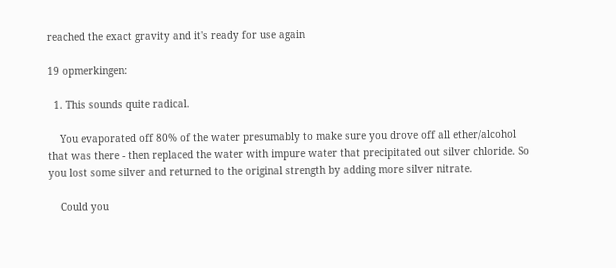reached the exact gravity and it's ready for use again

19 opmerkingen:

  1. This sounds quite radical.

    You evaporated off 80% of the water presumably to make sure you drove off all ether/alcohol that was there - then replaced the water with impure water that precipitated out silver chloride. So you lost some silver and returned to the original strength by adding more silver nitrate.

    Could you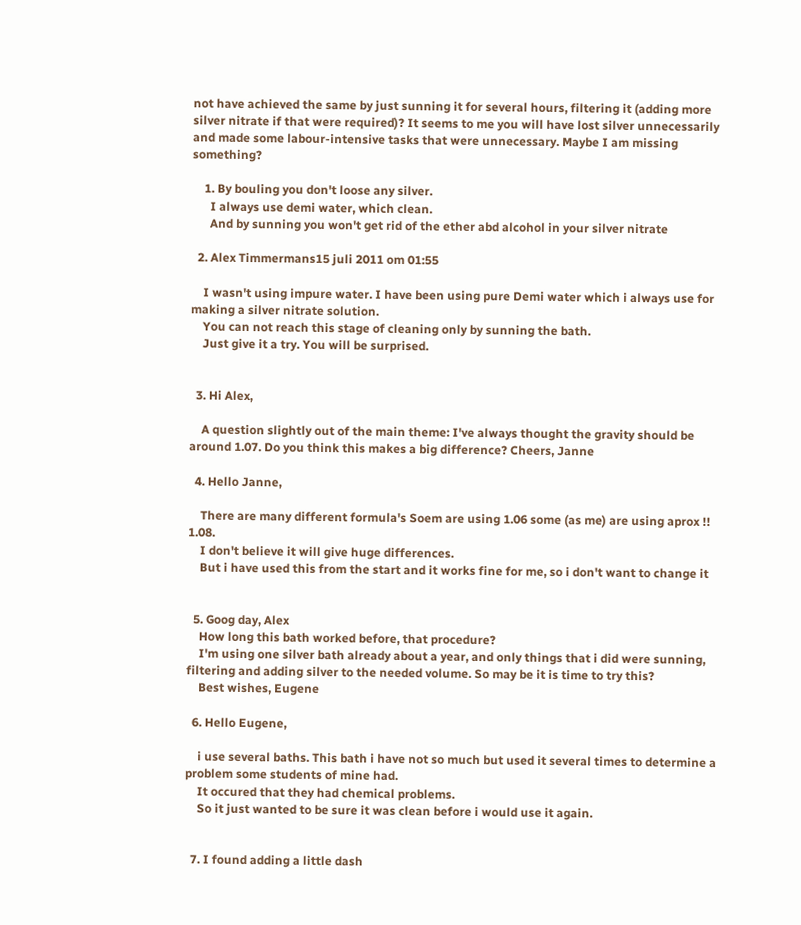not have achieved the same by just sunning it for several hours, filtering it (adding more silver nitrate if that were required)? It seems to me you will have lost silver unnecessarily and made some labour-intensive tasks that were unnecessary. Maybe I am missing something?

    1. By bouling you don't loose any silver.
      I always use demi water, which clean.
      And by sunning you won't get rid of the ether abd alcohol in your silver nitrate

  2. Alex Timmermans15 juli 2011 om 01:55

    I wasn't using impure water. I have been using pure Demi water which i always use for making a silver nitrate solution.
    You can not reach this stage of cleaning only by sunning the bath.
    Just give it a try. You will be surprised.


  3. Hi Alex,

    A question slightly out of the main theme: I've always thought the gravity should be around 1.07. Do you think this makes a big difference? Cheers, Janne

  4. Hello Janne,

    There are many different formula's Soem are using 1.06 some (as me) are using aprox !! 1.08.
    I don't believe it will give huge differences.
    But i have used this from the start and it works fine for me, so i don't want to change it


  5. Goog day, Alex
    How long this bath worked before, that procedure?
    I'm using one silver bath already about a year, and only things that i did were sunning, filtering and adding silver to the needed volume. So may be it is time to try this?
    Best wishes, Eugene

  6. Hello Eugene,

    i use several baths. This bath i have not so much but used it several times to determine a problem some students of mine had.
    It occured that they had chemical problems.
    So it just wanted to be sure it was clean before i would use it again.


  7. I found adding a little dash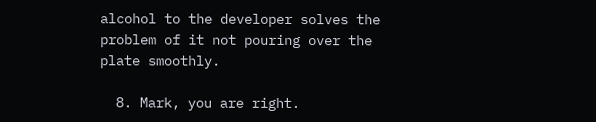alcohol to the developer solves the problem of it not pouring over the plate smoothly.

  8. Mark, you are right.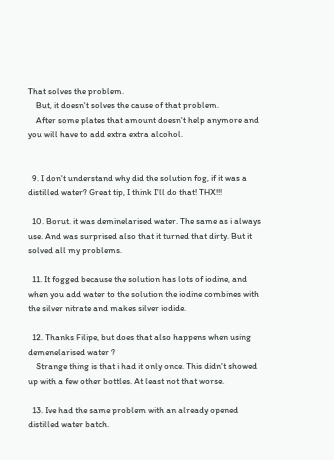That solves the problem.
    But, it doesn't solves the cause of that problem.
    After some plates that amount doesn't help anymore and you will have to add extra extra alcohol.


  9. I don't understand why did the solution fog, if it was a distilled water? Great tip, I think I'll do that! THX!!!

  10. Borut. it was deminelarised water. The same as i always use. And was surprised also that it turned that dirty. But it solved all my problems.

  11. It fogged because the solution has lots of iodine, and when you add water to the solution the iodine combines with the silver nitrate and makes silver iodide.

  12. Thanks Filipe, but does that also happens when using demenelarised water ?
    Strange thing is that i had it only once. This didn't showed up with a few other bottles. At least not that worse.

  13. Ive had the same problem with an already opened distilled water batch.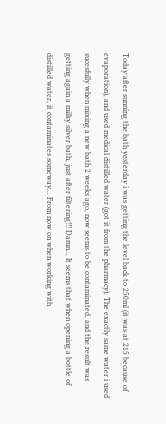Today after sunning the bath yesterday i was getting the level back to 250ml (it was at 215 because of evaporation), and used medical distilled water (got it from the pharmacy). The exactly same water i used sucesfully when mixing a new bath 2 weeks ago, now seems to be contaminated, and the result was getting again a milky silver bath, just after filtering!!! Damn... It seems that when opening a bottle of distilled water, it contaminates someway... From now on when working with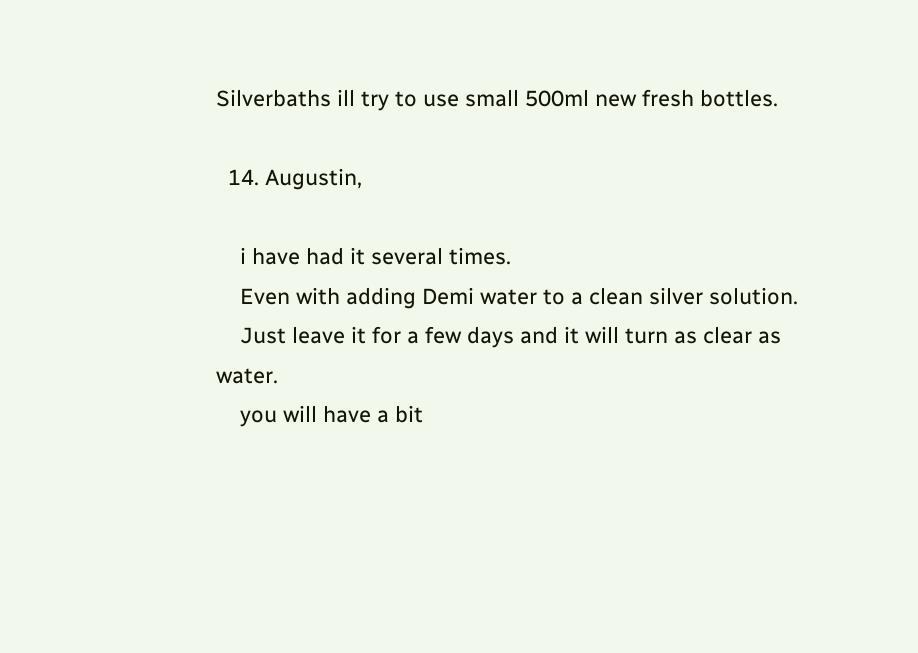Silverbaths ill try to use small 500ml new fresh bottles.

  14. Augustin,

    i have had it several times.
    Even with adding Demi water to a clean silver solution.
    Just leave it for a few days and it will turn as clear as water.
    you will have a bit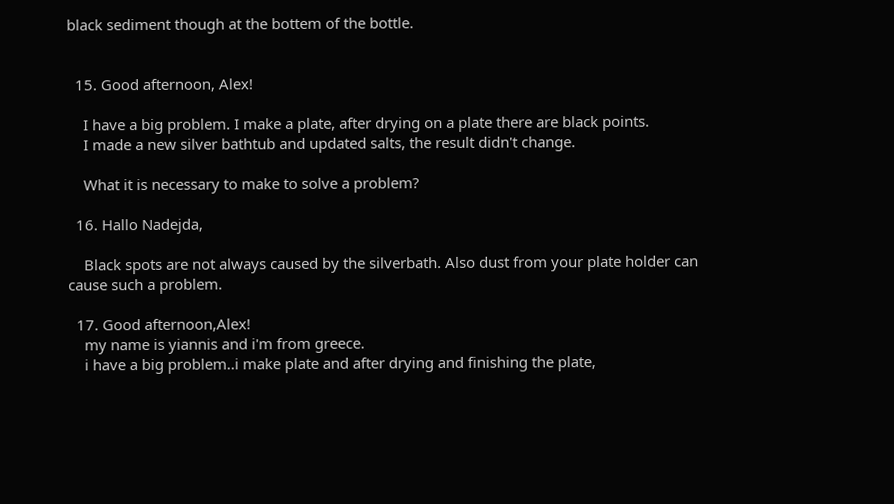black sediment though at the bottem of the bottle.


  15. Good afternoon, Alex!

    I have a big problem. I make a plate, after drying on a plate there are black points.
    I made a new silver bathtub and updated salts, the result didn't change.

    What it is necessary to make to solve a problem?

  16. Hallo Nadejda,

    Black spots are not always caused by the silverbath. Also dust from your plate holder can cause such a problem.

  17. Good afternoon,Alex!
    my name is yiannis and i'm from greece.
    i have a big problem..i make plate and after drying and finishing the plate,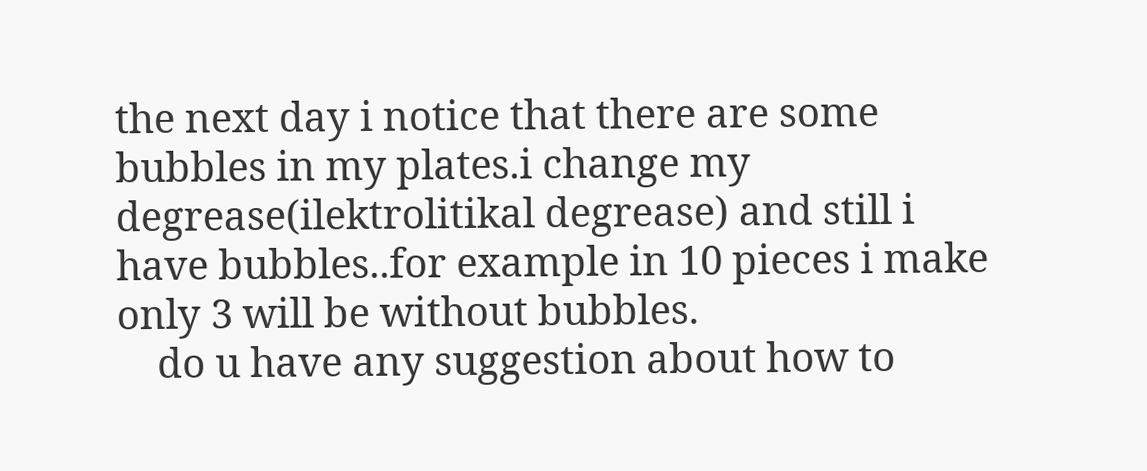the next day i notice that there are some bubbles in my plates.i change my degrease(ilektrolitikal degrease) and still i have bubbles..for example in 10 pieces i make only 3 will be without bubbles.
    do u have any suggestion about how to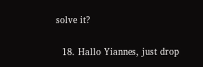solve it?

  18. Hallo Yiannes, just drop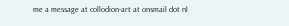me a message at collodion-art at onsmail dot nl